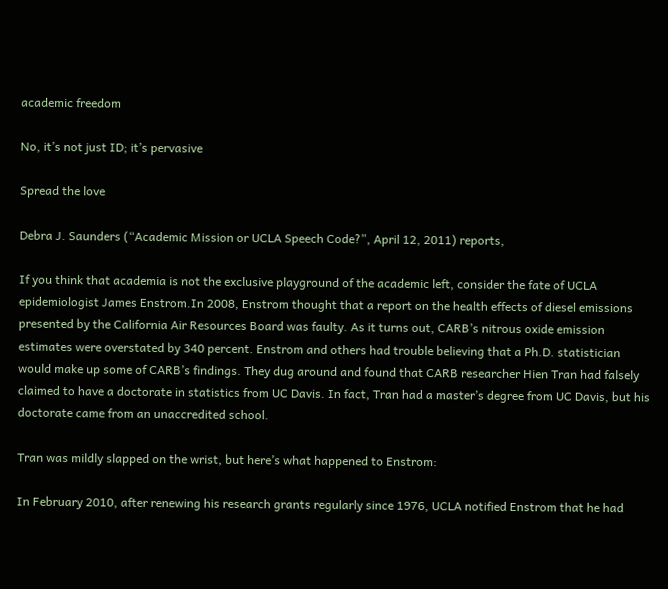academic freedom

No, it’s not just ID; it’s pervasive

Spread the love

Debra J. Saunders (“Academic Mission or UCLA Speech Code?”, April 12, 2011) reports,

If you think that academia is not the exclusive playground of the academic left, consider the fate of UCLA epidemiologist James Enstrom.In 2008, Enstrom thought that a report on the health effects of diesel emissions presented by the California Air Resources Board was faulty. As it turns out, CARB’s nitrous oxide emission estimates were overstated by 340 percent. Enstrom and others had trouble believing that a Ph.D. statistician would make up some of CARB’s findings. They dug around and found that CARB researcher Hien Tran had falsely claimed to have a doctorate in statistics from UC Davis. In fact, Tran had a master’s degree from UC Davis, but his doctorate came from an unaccredited school.

Tran was mildly slapped on the wrist, but here’s what happened to Enstrom:

In February 2010, after renewing his research grants regularly since 1976, UCLA notified Enstrom that he had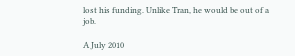lost his funding. Unlike Tran, he would be out of a job.

A July 2010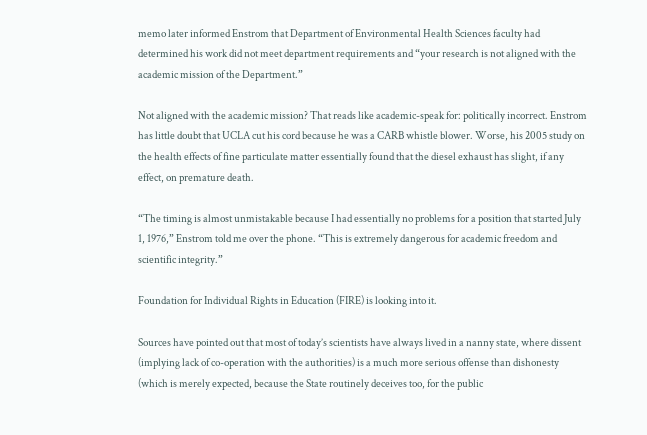memo later informed Enstrom that Department of Environmental Health Sciences faculty had determined his work did not meet department requirements and “your research is not aligned with the academic mission of the Department.”

Not aligned with the academic mission? That reads like academic-speak for: politically incorrect. Enstrom has little doubt that UCLA cut his cord because he was a CARB whistle blower. Worse, his 2005 study on the health effects of fine particulate matter essentially found that the diesel exhaust has slight, if any effect, on premature death.

“The timing is almost unmistakable because I had essentially no problems for a position that started July 1, 1976,” Enstrom told me over the phone. “This is extremely dangerous for academic freedom and scientific integrity.”

Foundation for Individual Rights in Education (FIRE) is looking into it.

Sources have pointed out that most of today’s scientists have always lived in a nanny state, where dissent (implying lack of co-operation with the authorities) is a much more serious offense than dishonesty (which is merely expected, because the State routinely deceives too, for the public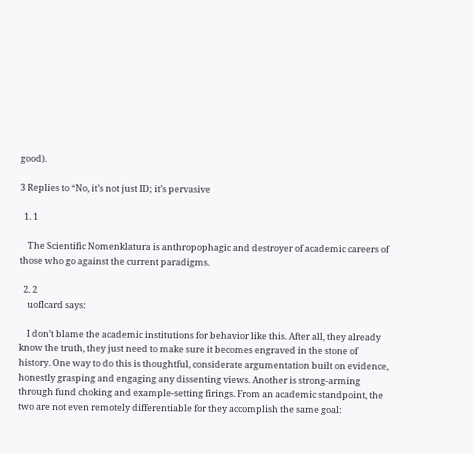good).

3 Replies to “No, it’s not just ID; it’s pervasive

  1. 1

    The Scientific Nomenklatura is anthropophagic and destroyer of academic careers of those who go against the current paradigms.

  2. 2
    uoflcard says:

    I don’t blame the academic institutions for behavior like this. After all, they already know the truth, they just need to make sure it becomes engraved in the stone of history. One way to do this is thoughtful, considerate argumentation built on evidence, honestly grasping and engaging any dissenting views. Another is strong-arming through fund choking and example-setting firings. From an academic standpoint, the two are not even remotely differentiable for they accomplish the same goal: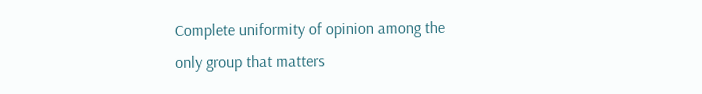Complete uniformity of opinion among the only group that matters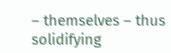– themselves – thus solidifying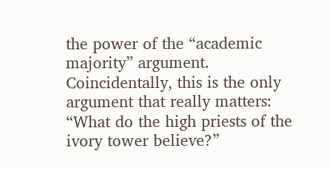the power of the “academic majority” argument. Coincidentally, this is the only argument that really matters: “What do the high priests of the ivory tower believe?”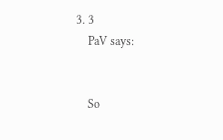3. 3
    PaV says:


    So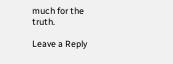much for the truth.

Leave a Reply